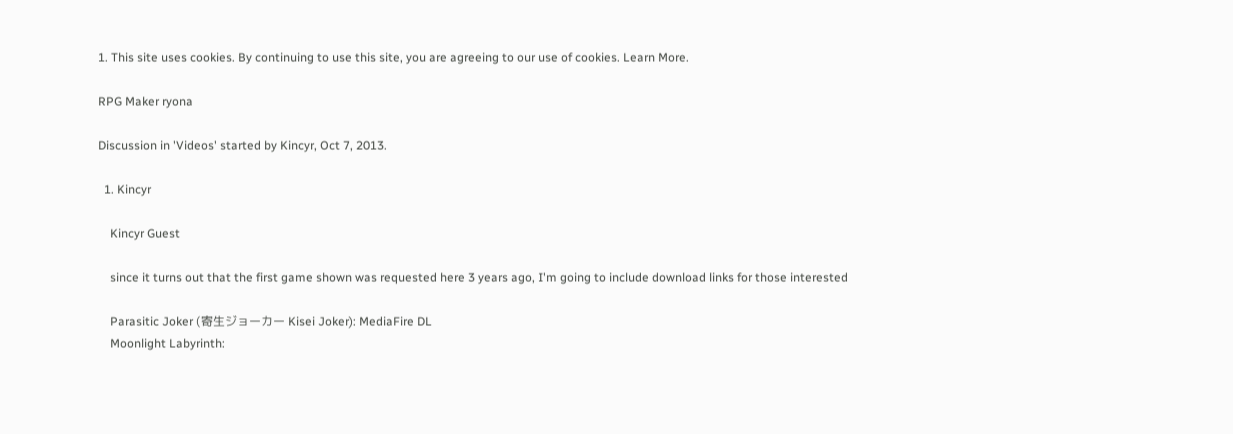1. This site uses cookies. By continuing to use this site, you are agreeing to our use of cookies. Learn More.

RPG Maker ryona

Discussion in 'Videos' started by Kincyr, Oct 7, 2013.

  1. Kincyr

    Kincyr Guest

    since it turns out that the first game shown was requested here 3 years ago, I'm going to include download links for those interested

    Parasitic Joker (寄生ジョーカー Kisei Joker): MediaFire DL
    Moonlight Labyrinth: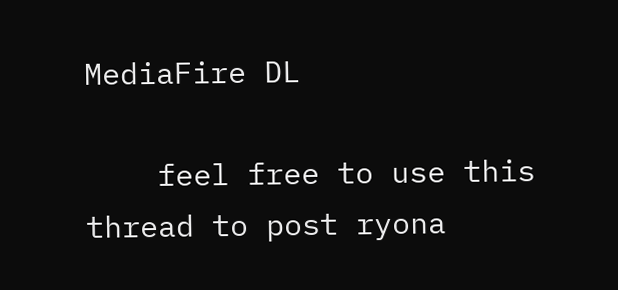MediaFire DL

    feel free to use this thread to post ryona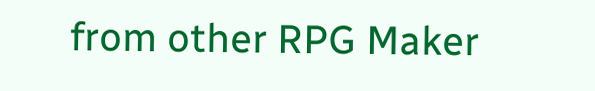from other RPG Maker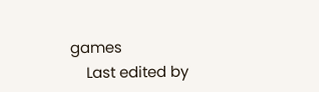games
    Last edited by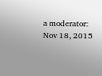a moderator: Nov 18, 2015